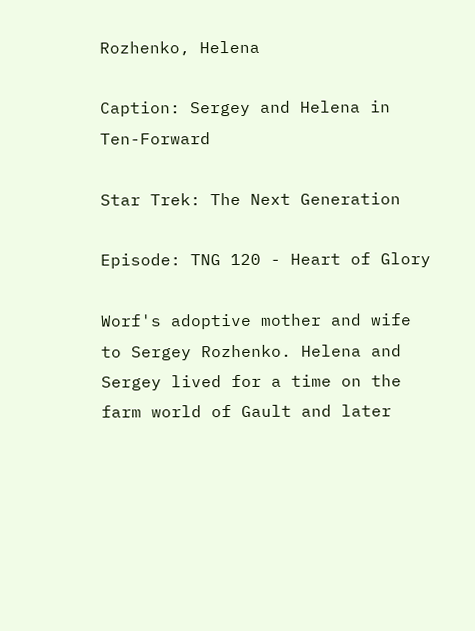Rozhenko, Helena

Caption: Sergey and Helena in Ten-Forward

Star Trek: The Next Generation

Episode: TNG 120 - Heart of Glory

Worf's adoptive mother and wife to Sergey Rozhenko. Helena and Sergey lived for a time on the farm world of Gault and later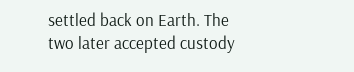settled back on Earth. The two later accepted custody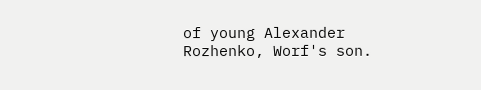of young Alexander Rozhenko, Worf's son.